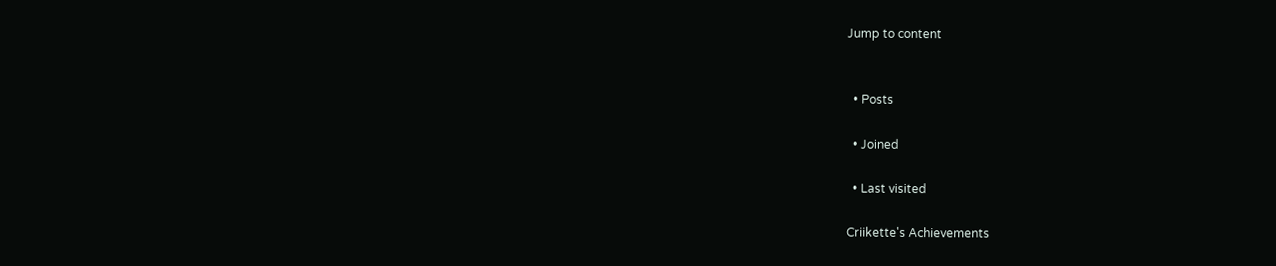Jump to content


  • Posts

  • Joined

  • Last visited

Criikette's Achievements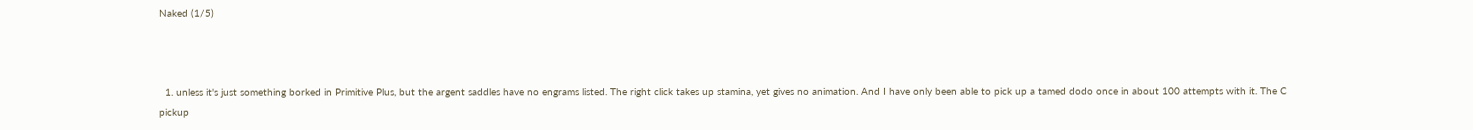Naked (1/5)



  1. unless it's just something borked in Primitive Plus, but the argent saddles have no engrams listed. The right click takes up stamina, yet gives no animation. And I have only been able to pick up a tamed dodo once in about 100 attempts with it. The C pickup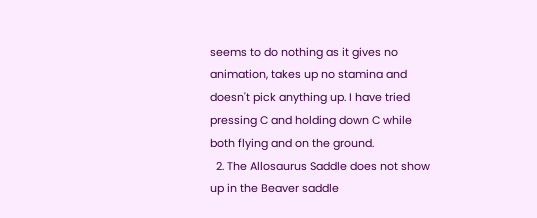seems to do nothing as it gives no animation, takes up no stamina and doesn't pick anything up. I have tried pressing C and holding down C while both flying and on the ground.
  2. The Allosaurus Saddle does not show up in the Beaver saddle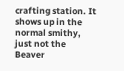crafting station. It shows up in the normal smithy, just not the Beaver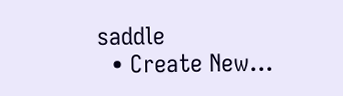saddle
  • Create New...